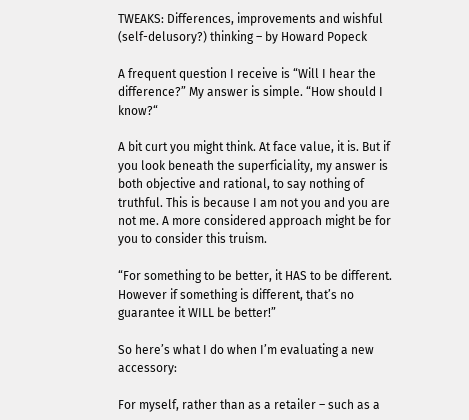TWEAKS: Differences, improvements and wishful (self-delusory?) thinking – by Howard Popeck

A frequent question I receive is “Will I hear the difference?” My answer is simple. “How should I know?“

A bit curt you might think. At face value, it is. But if you look beneath the superficiality, my answer is both objective and rational, to say nothing of truthful. This is because I am not you and you are not me. A more considered approach might be for you to consider this truism.

“For something to be better, it HAS to be different. However if something is different, that’s no guarantee it WILL be better!”

So here’s what I do when I’m evaluating a new accessory:

For myself, rather than as a retailer – such as a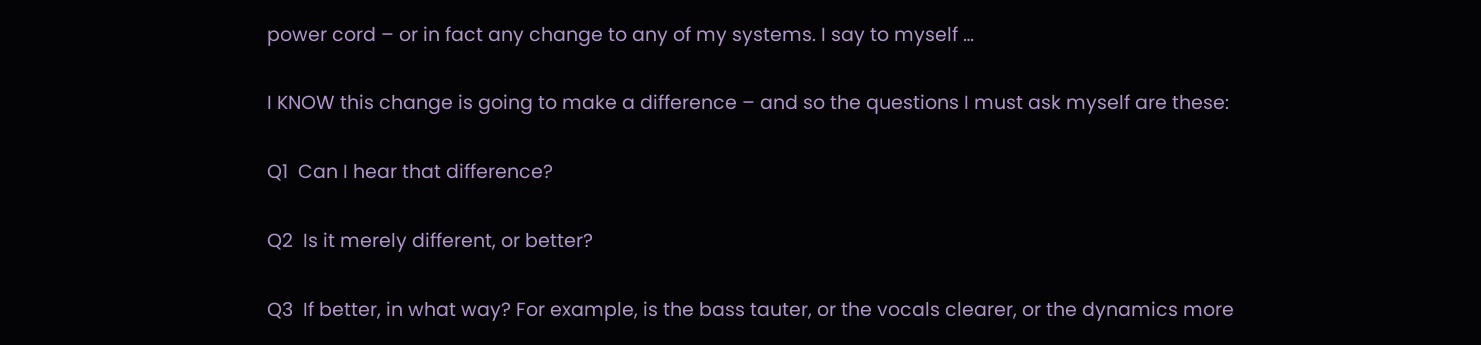power cord – or in fact any change to any of my systems. I say to myself …

I KNOW this change is going to make a difference – and so the questions I must ask myself are these:

Q1  Can I hear that difference?

Q2  Is it merely different, or better?

Q3  If better, in what way? For example, is the bass tauter, or the vocals clearer, or the dynamics more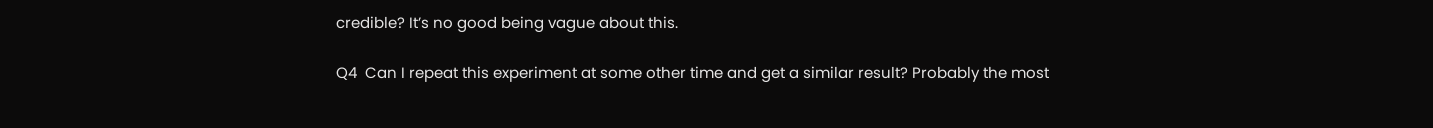credible? It’s no good being vague about this.

Q4  Can I repeat this experiment at some other time and get a similar result? Probably the most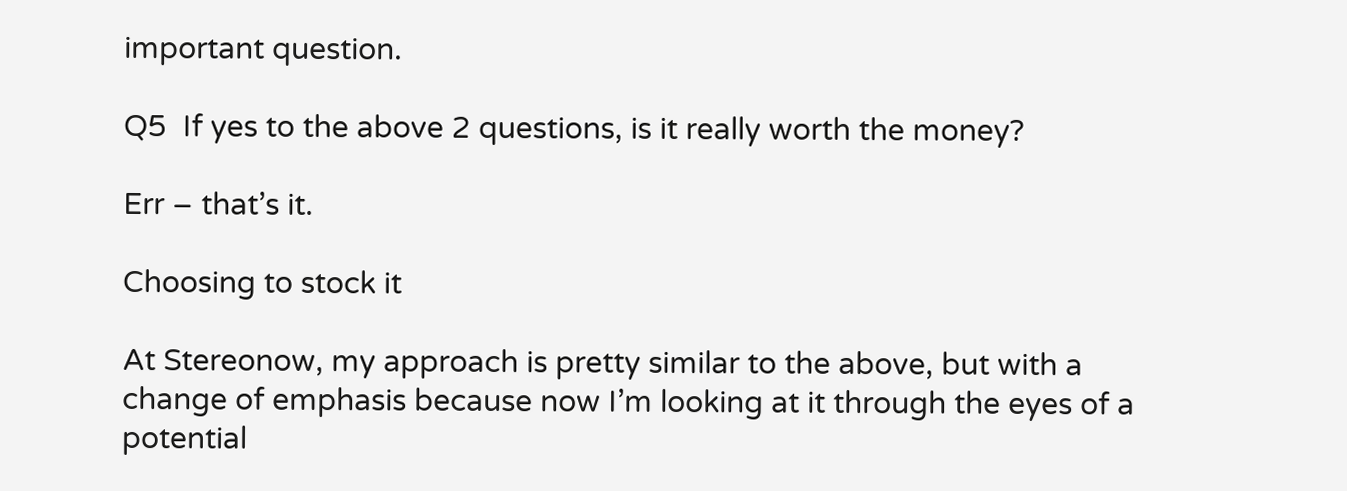important question.

Q5  If yes to the above 2 questions, is it really worth the money?

Err – that’s it.

Choosing to stock it

At Stereonow, my approach is pretty similar to the above, but with a change of emphasis because now I’m looking at it through the eyes of a potential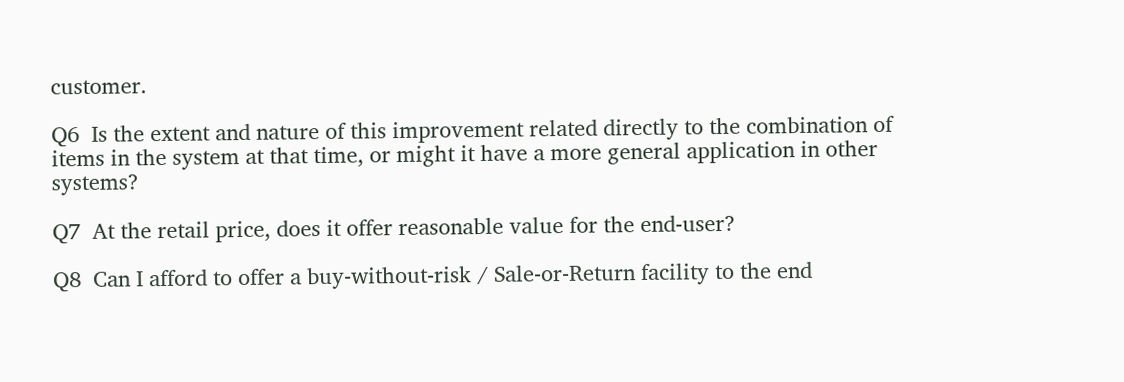customer.

Q6  Is the extent and nature of this improvement related directly to the combination of items in the system at that time, or might it have a more general application in other systems?

Q7  At the retail price, does it offer reasonable value for the end-user?

Q8  Can I afford to offer a buy-without-risk / Sale-or-Return facility to the end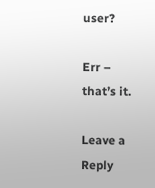user?

Err – that’s it.

Leave a Reply